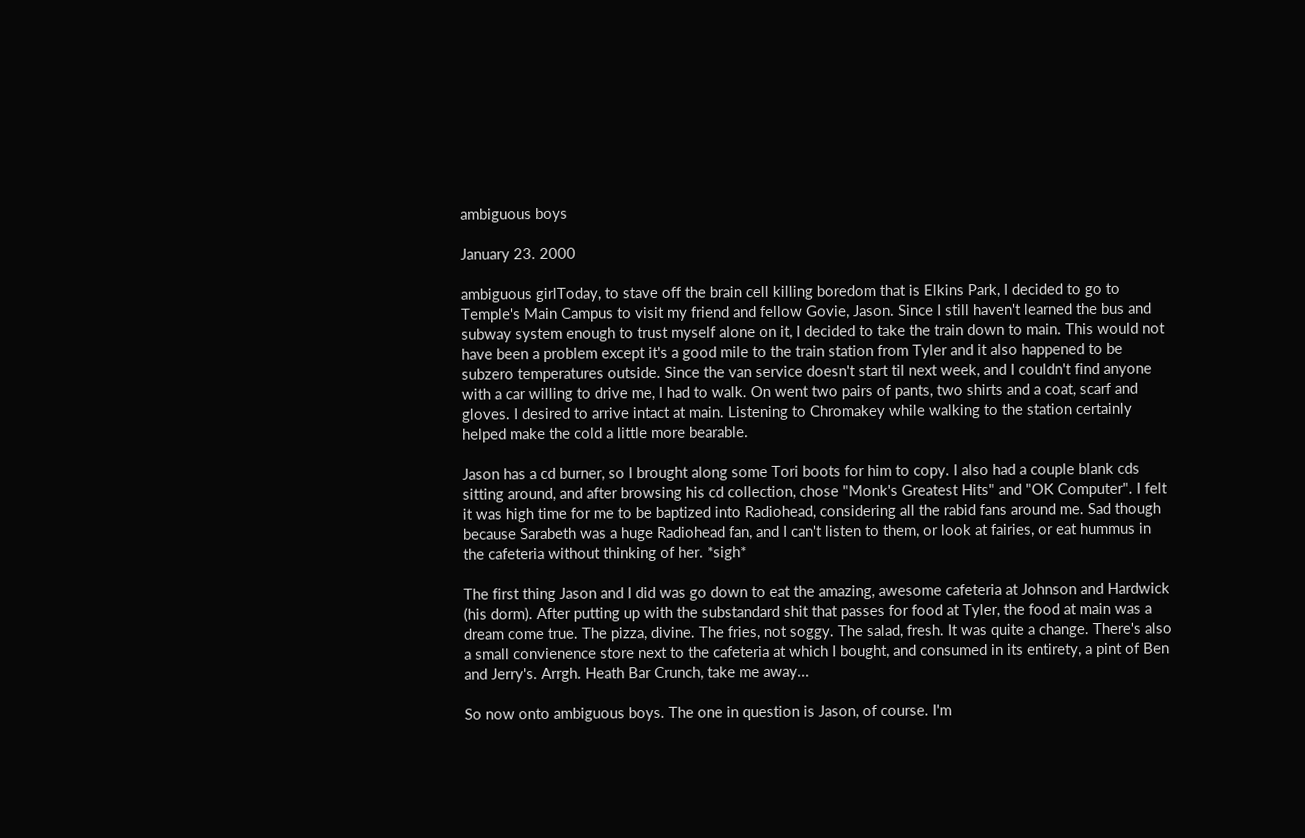ambiguous boys

January 23. 2000

ambiguous girlToday, to stave off the brain cell killing boredom that is Elkins Park, I decided to go to Temple's Main Campus to visit my friend and fellow Govie, Jason. Since I still haven't learned the bus and subway system enough to trust myself alone on it, I decided to take the train down to main. This would not have been a problem except it's a good mile to the train station from Tyler and it also happened to be subzero temperatures outside. Since the van service doesn't start til next week, and I couldn't find anyone with a car willing to drive me, I had to walk. On went two pairs of pants, two shirts and a coat, scarf and gloves. I desired to arrive intact at main. Listening to Chromakey while walking to the station certainly helped make the cold a little more bearable.

Jason has a cd burner, so I brought along some Tori boots for him to copy. I also had a couple blank cds sitting around, and after browsing his cd collection, chose "Monk's Greatest Hits" and "OK Computer". I felt it was high time for me to be baptized into Radiohead, considering all the rabid fans around me. Sad though because Sarabeth was a huge Radiohead fan, and I can't listen to them, or look at fairies, or eat hummus in the cafeteria without thinking of her. *sigh*

The first thing Jason and I did was go down to eat the amazing, awesome cafeteria at Johnson and Hardwick (his dorm). After putting up with the substandard shit that passes for food at Tyler, the food at main was a dream come true. The pizza, divine. The fries, not soggy. The salad, fresh. It was quite a change. There's also a small convienence store next to the cafeteria at which I bought, and consumed in its entirety, a pint of Ben and Jerry's. Arrgh. Heath Bar Crunch, take me away...

So now onto ambiguous boys. The one in question is Jason, of course. I'm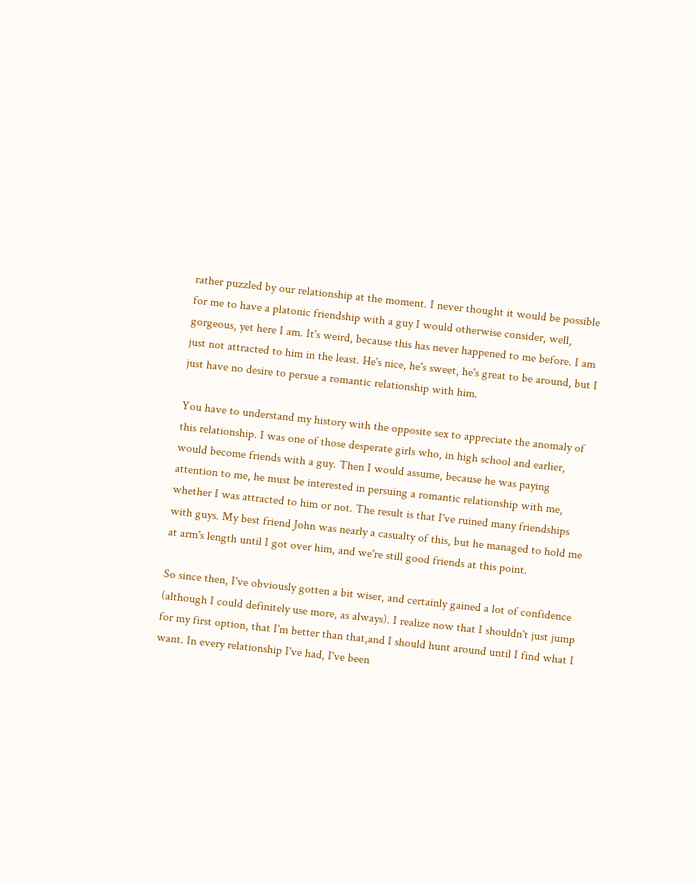rather puzzled by our relationship at the moment. I never thought it would be possible for me to have a platonic friendship with a guy I would otherwise consider, well, gorgeous, yet here I am. It's weird, because this has never happened to me before. I am just not attracted to him in the least. He's nice, he's sweet, he's great to be around, but I just have no desire to persue a romantic relationship with him.

You have to understand my history with the opposite sex to appreciate the anomaly of this relationship. I was one of those desperate girls who, in high school and earlier, would become friends with a guy. Then I would assume, because he was paying attention to me, he must be interested in persuing a romantic relationship with me, whether I was attracted to him or not. The result is that I've ruined many friendships with guys. My best friend John was nearly a casualty of this, but he managed to hold me at arm's length until I got over him, and we're still good friends at this point.

So since then, I've obviously gotten a bit wiser, and certainly gained a lot of confidence (although I could definitely use more, as always). I realize now that I shouldn't just jump for my first option, that I'm better than that,and I should hunt around until I find what I want. In every relationship I've had, I've been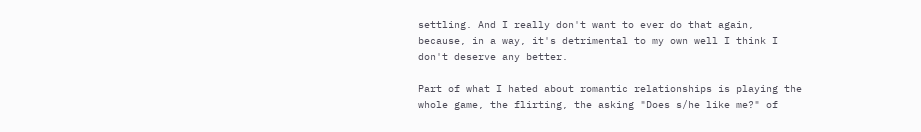settling. And I really don't want to ever do that again, because, in a way, it's detrimental to my own well I think I don't deserve any better.

Part of what I hated about romantic relationships is playing the whole game, the flirting, the asking "Does s/he like me?" of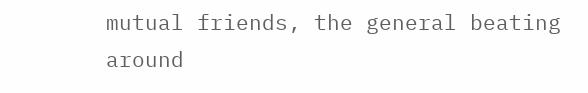mutual friends, the general beating around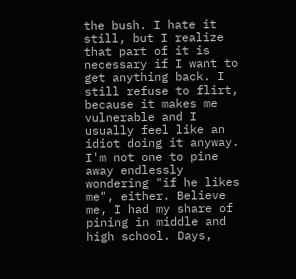the bush. I hate it still, but I realize that part of it is necessary if I want to get anything back. I still refuse to flirt, because it makes me vulnerable and I usually feel like an idiot doing it anyway. I'm not one to pine away endlessly wondering "if he likes me", either. Believe me, I had my share of pining in middle and high school. Days,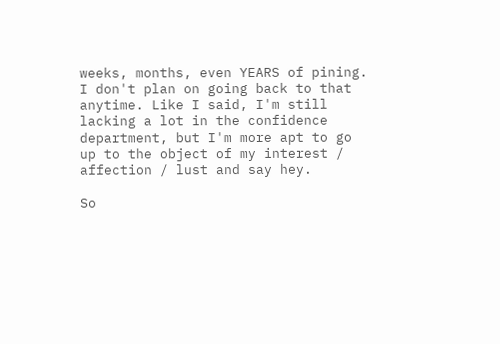weeks, months, even YEARS of pining. I don't plan on going back to that anytime. Like I said, I'm still lacking a lot in the confidence department, but I'm more apt to go up to the object of my interest / affection / lust and say hey.

So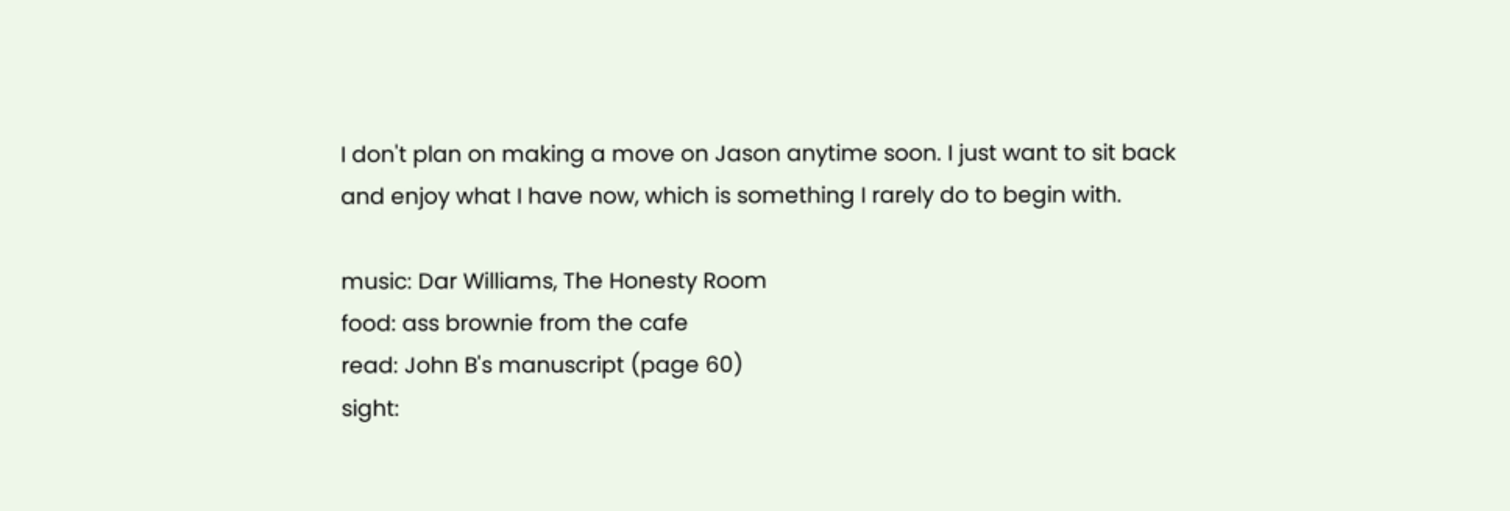I don't plan on making a move on Jason anytime soon. I just want to sit back and enjoy what I have now, which is something I rarely do to begin with.

music: Dar Williams, The Honesty Room
food: ass brownie from the cafe
read: John B's manuscript (page 60)
sight: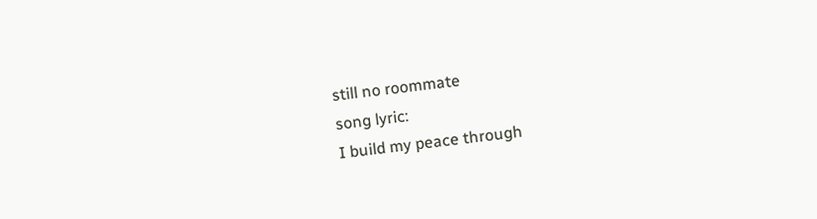still no roommate
song lyric:
I build my peace through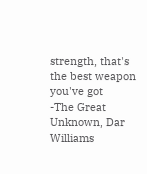strength, that's
the best weapon you've got
-The Great Unknown, Dar Williams